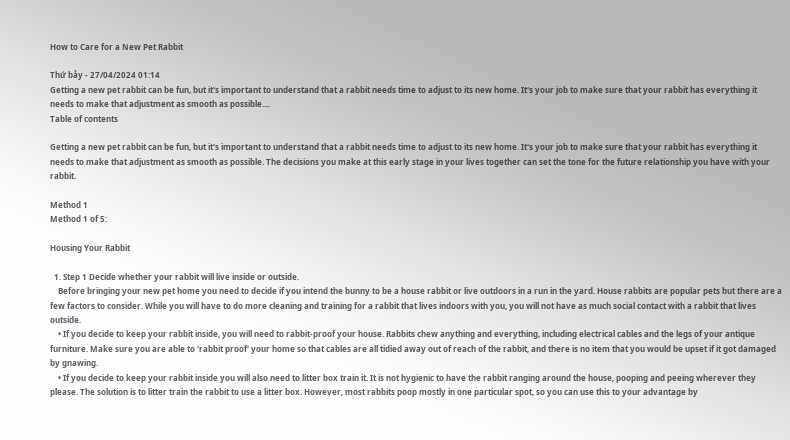How to Care for a New Pet Rabbit

Thứ bảy - 27/04/2024 01:14
Getting a new pet rabbit can be fun, but it's important to understand that a rabbit needs time to adjust to its new home. It's your job to make sure that your rabbit has everything it needs to make that adjustment as smooth as possible....
Table of contents

Getting a new pet rabbit can be fun, but it's important to understand that a rabbit needs time to adjust to its new home. It's your job to make sure that your rabbit has everything it needs to make that adjustment as smooth as possible. The decisions you make at this early stage in your lives together can set the tone for the future relationship you have with your rabbit.

Method 1
Method 1 of 5:

Housing Your Rabbit

  1. Step 1 Decide whether your rabbit will live inside or outside.
    Before bringing your new pet home you need to decide if you intend the bunny to be a house rabbit or live outdoors in a run in the yard. House rabbits are popular pets but there are a few factors to consider. While you will have to do more cleaning and training for a rabbit that lives indoors with you, you will not have as much social contact with a rabbit that lives outside.
    • If you decide to keep your rabbit inside, you will need to rabbit-proof your house. Rabbits chew anything and everything, including electrical cables and the legs of your antique furniture. Make sure you are able to 'rabbit proof' your home so that cables are all tidied away out of reach of the rabbit, and there is no item that you would be upset if it got damaged by gnawing.
    • If you decide to keep your rabbit inside you will also need to litter box train it. It is not hygienic to have the rabbit ranging around the house, pooping and peeing wherever they please. The solution is to litter train the rabbit to use a litter box. However, most rabbits poop mostly in one particular spot, so you can use this to your advantage by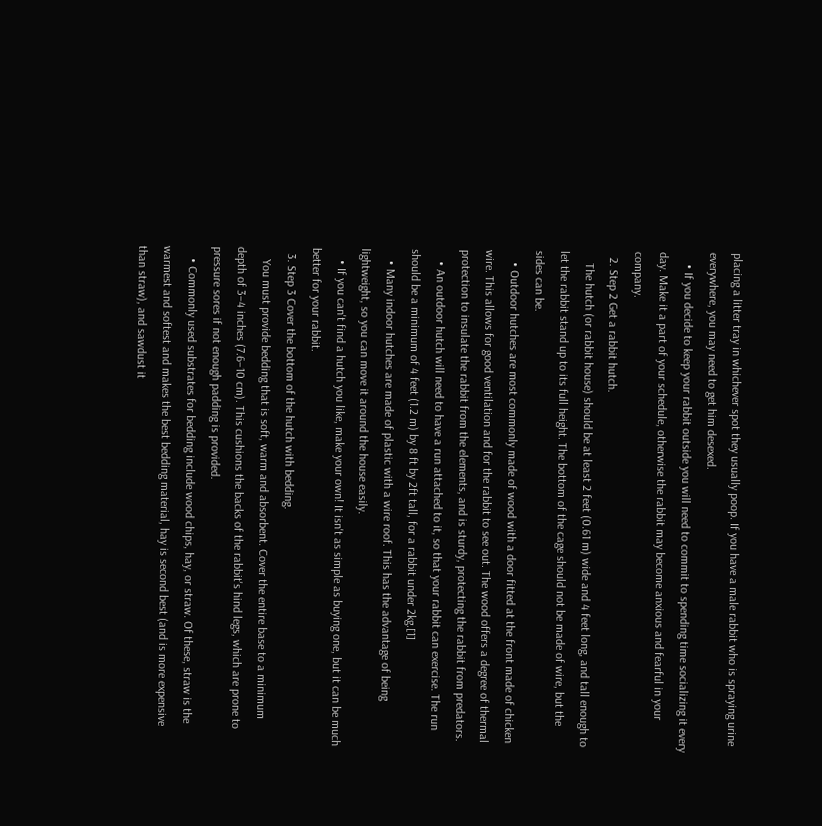placing a litter tray in whichever spot they usually poop. If you have a male rabbit who is spraying urine everywhere, you may need to get him desexed.
    • If you decide to keep your rabbit outside you will need to commit to spending time socializing it every day. Make it a part of your schedule, otherwise the rabbit may become anxious and fearful in your company.
  2. Step 2 Get a rabbit hutch.
    The hutch (or rabbit house) should be at least 2 feet (0.61 m) wide and 4 feet long, and tall enough to let the rabbit stand up to its full height. The bottom of the cage should not be made of wire, but the sides can be.
    • Outdoor hutches are most commonly made of wood with a door fitted at the front made of chicken wire. This allows for good ventilation and for the rabbit to see out. The wood offers a degree of thermal protection to insulate the rabbit from the elements, and is sturdy, protecting the rabbit from predators.
    • An outdoor hutch will need to have a run attached to it, so that your rabbit can exercise. The run should be a minimum of 4 feet (1.2 m) by 8 ft by 2ft tall, for a rabbit under 2kg.[1]
    • Many indoor hutches are made of plastic with a wire roof. This has the advantage of being lightweight, so you can move it around the house easily.
    • If you can't find a hutch you like, make your own! It isn't as simple as buying one, but it can be much better for your rabbit.
  3. Step 3 Cover the bottom of the hutch with bedding.
    You must provide bedding that is soft, warm and absorbent. Cover the entire base to a minimum depth of 3–4 inches (7.6–10 cm). This cushions the backs of the rabbit's hind legs, which are prone to pressure sores if not enough padding is provided.
    • Commonly used substrates for bedding include wood chips, hay, or straw. Of these, straw is the warmest and softest and makes the best bedding material, hay is second best (and is more expensive than straw), and sawdust it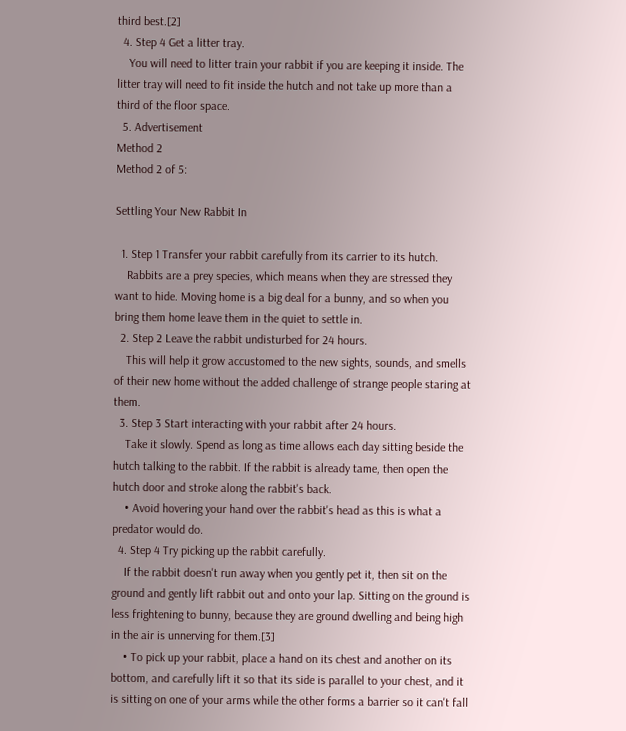third best.[2]
  4. Step 4 Get a litter tray.
    You will need to litter train your rabbit if you are keeping it inside. The litter tray will need to fit inside the hutch and not take up more than a third of the floor space.
  5. Advertisement
Method 2
Method 2 of 5:

Settling Your New Rabbit In

  1. Step 1 Transfer your rabbit carefully from its carrier to its hutch.
    Rabbits are a prey species, which means when they are stressed they want to hide. Moving home is a big deal for a bunny, and so when you bring them home leave them in the quiet to settle in.
  2. Step 2 Leave the rabbit undisturbed for 24 hours.
    This will help it grow accustomed to the new sights, sounds, and smells of their new home without the added challenge of strange people staring at them.
  3. Step 3 Start interacting with your rabbit after 24 hours.
    Take it slowly. Spend as long as time allows each day sitting beside the hutch talking to the rabbit. If the rabbit is already tame, then open the hutch door and stroke along the rabbit's back.
    • Avoid hovering your hand over the rabbit's head as this is what a predator would do.
  4. Step 4 Try picking up the rabbit carefully.
    If the rabbit doesn't run away when you gently pet it, then sit on the ground and gently lift rabbit out and onto your lap. Sitting on the ground is less frightening to bunny, because they are ground dwelling and being high in the air is unnerving for them.[3]
    • To pick up your rabbit, place a hand on its chest and another on its bottom, and carefully lift it so that its side is parallel to your chest, and it is sitting on one of your arms while the other forms a barrier so it can't fall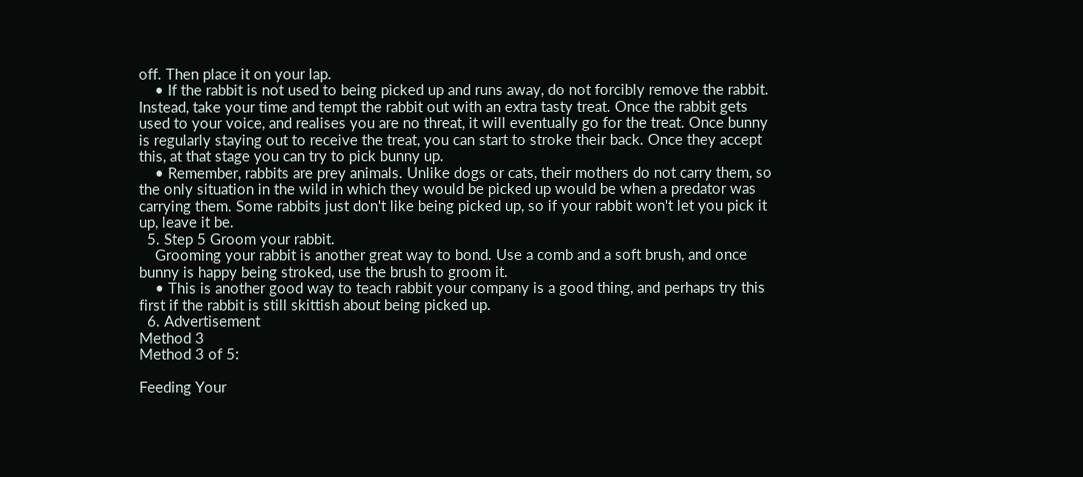off. Then place it on your lap.
    • If the rabbit is not used to being picked up and runs away, do not forcibly remove the rabbit. Instead, take your time and tempt the rabbit out with an extra tasty treat. Once the rabbit gets used to your voice, and realises you are no threat, it will eventually go for the treat. Once bunny is regularly staying out to receive the treat, you can start to stroke their back. Once they accept this, at that stage you can try to pick bunny up.
    • Remember, rabbits are prey animals. Unlike dogs or cats, their mothers do not carry them, so the only situation in the wild in which they would be picked up would be when a predator was carrying them. Some rabbits just don't like being picked up, so if your rabbit won't let you pick it up, leave it be.
  5. Step 5 Groom your rabbit.
    Grooming your rabbit is another great way to bond. Use a comb and a soft brush, and once bunny is happy being stroked, use the brush to groom it.
    • This is another good way to teach rabbit your company is a good thing, and perhaps try this first if the rabbit is still skittish about being picked up.
  6. Advertisement
Method 3
Method 3 of 5:

Feeding Your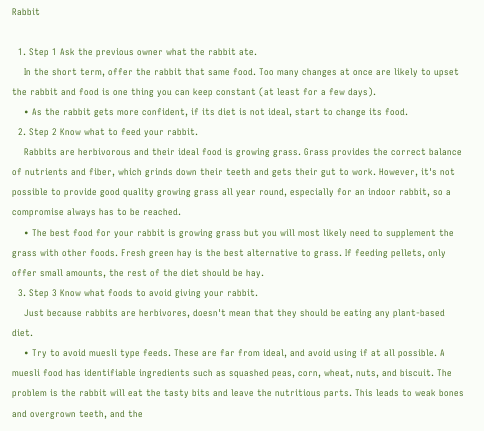Rabbit

  1. Step 1 Ask the previous owner what the rabbit ate.
    In the short term, offer the rabbit that same food. Too many changes at once are likely to upset the rabbit and food is one thing you can keep constant (at least for a few days).
    • As the rabbit gets more confident, if its diet is not ideal, start to change its food.
  2. Step 2 Know what to feed your rabbit.
    Rabbits are herbivorous and their ideal food is growing grass. Grass provides the correct balance of nutrients and fiber, which grinds down their teeth and gets their gut to work. However, it's not possible to provide good quality growing grass all year round, especially for an indoor rabbit, so a compromise always has to be reached.
    • The best food for your rabbit is growing grass but you will most likely need to supplement the grass with other foods. Fresh green hay is the best alternative to grass. If feeding pellets, only offer small amounts, the rest of the diet should be hay.
  3. Step 3 Know what foods to avoid giving your rabbit.
    Just because rabbits are herbivores, doesn't mean that they should be eating any plant-based diet.
    • Try to avoid muesli type feeds. These are far from ideal, and avoid using if at all possible. A muesli food has identifiable ingredients such as squashed peas, corn, wheat, nuts, and biscuit. The problem is the rabbit will eat the tasty bits and leave the nutritious parts. This leads to weak bones and overgrown teeth, and the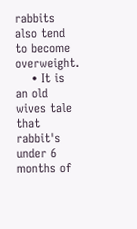rabbits also tend to become overweight.
    • It is an old wives tale that rabbit's under 6 months of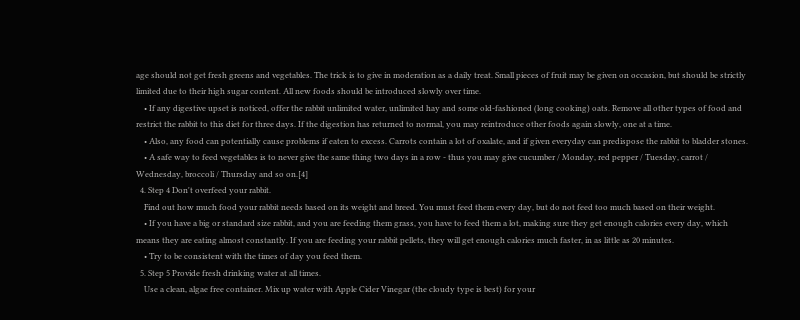age should not get fresh greens and vegetables. The trick is to give in moderation as a daily treat. Small pieces of fruit may be given on occasion, but should be strictly limited due to their high sugar content. All new foods should be introduced slowly over time.
    • If any digestive upset is noticed, offer the rabbit unlimited water, unlimited hay and some old-fashioned (long cooking) oats. Remove all other types of food and restrict the rabbit to this diet for three days. If the digestion has returned to normal, you may reintroduce other foods again slowly, one at a time.
    • Also, any food can potentially cause problems if eaten to excess. Carrots contain a lot of oxalate, and if given everyday can predispose the rabbit to bladder stones.
    • A safe way to feed vegetables is to never give the same thing two days in a row - thus you may give cucumber / Monday, red pepper / Tuesday, carrot / Wednesday, broccoli / Thursday and so on.[4]
  4. Step 4 Don't overfeed your rabbit.
    Find out how much food your rabbit needs based on its weight and breed. You must feed them every day, but do not feed too much based on their weight.
    • If you have a big or standard size rabbit, and you are feeding them grass, you have to feed them a lot, making sure they get enough calories every day, which means they are eating almost constantly. If you are feeding your rabbit pellets, they will get enough calories much faster, in as little as 20 minutes.
    • Try to be consistent with the times of day you feed them.
  5. Step 5 Provide fresh drinking water at all times.
    Use a clean, algae free container. Mix up water with Apple Cider Vinegar (the cloudy type is best) for your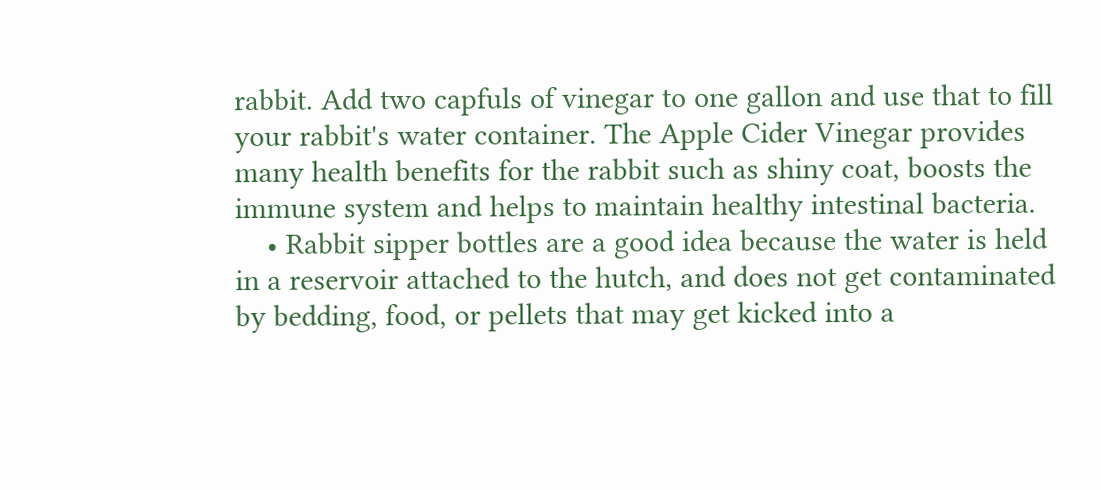rabbit. Add two capfuls of vinegar to one gallon and use that to fill your rabbit's water container. The Apple Cider Vinegar provides many health benefits for the rabbit such as shiny coat, boosts the immune system and helps to maintain healthy intestinal bacteria.
    • Rabbit sipper bottles are a good idea because the water is held in a reservoir attached to the hutch, and does not get contaminated by bedding, food, or pellets that may get kicked into a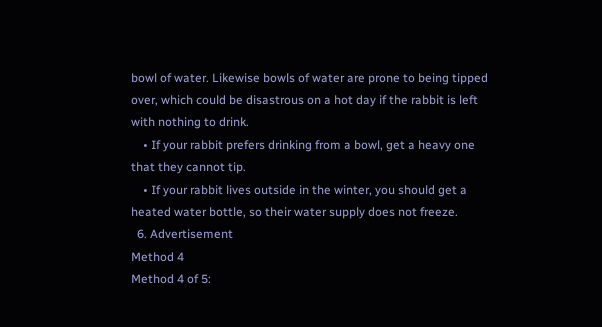bowl of water. Likewise bowls of water are prone to being tipped over, which could be disastrous on a hot day if the rabbit is left with nothing to drink.
    • If your rabbit prefers drinking from a bowl, get a heavy one that they cannot tip.
    • If your rabbit lives outside in the winter, you should get a heated water bottle, so their water supply does not freeze.
  6. Advertisement
Method 4
Method 4 of 5: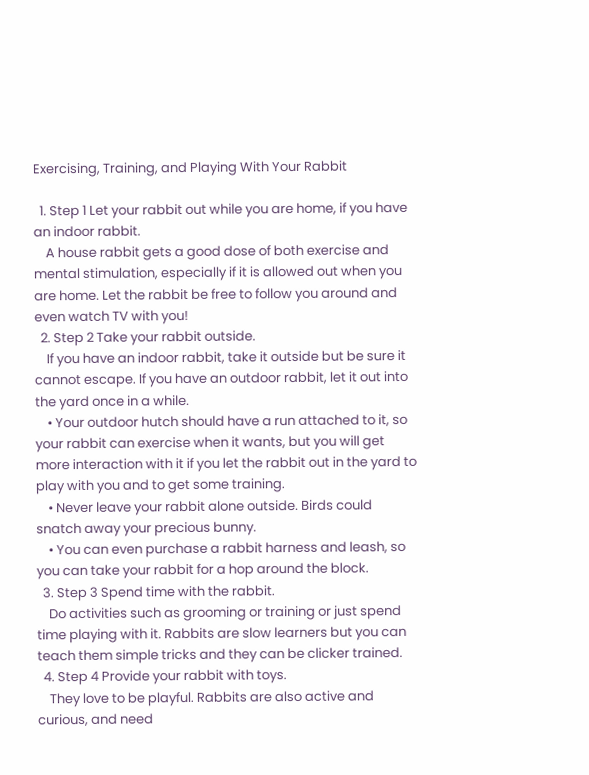Exercising, Training, and Playing With Your Rabbit

  1. Step 1 Let your rabbit out while you are home, if you have an indoor rabbit.
    A house rabbit gets a good dose of both exercise and mental stimulation, especially if it is allowed out when you are home. Let the rabbit be free to follow you around and even watch TV with you!
  2. Step 2 Take your rabbit outside.
    If you have an indoor rabbit, take it outside but be sure it cannot escape. If you have an outdoor rabbit, let it out into the yard once in a while.
    • Your outdoor hutch should have a run attached to it, so your rabbit can exercise when it wants, but you will get more interaction with it if you let the rabbit out in the yard to play with you and to get some training.
    • Never leave your rabbit alone outside. Birds could snatch away your precious bunny.
    • You can even purchase a rabbit harness and leash, so you can take your rabbit for a hop around the block.
  3. Step 3 Spend time with the rabbit.
    Do activities such as grooming or training or just spend time playing with it. Rabbits are slow learners but you can teach them simple tricks and they can be clicker trained.
  4. Step 4 Provide your rabbit with toys.
    They love to be playful. Rabbits are also active and curious, and need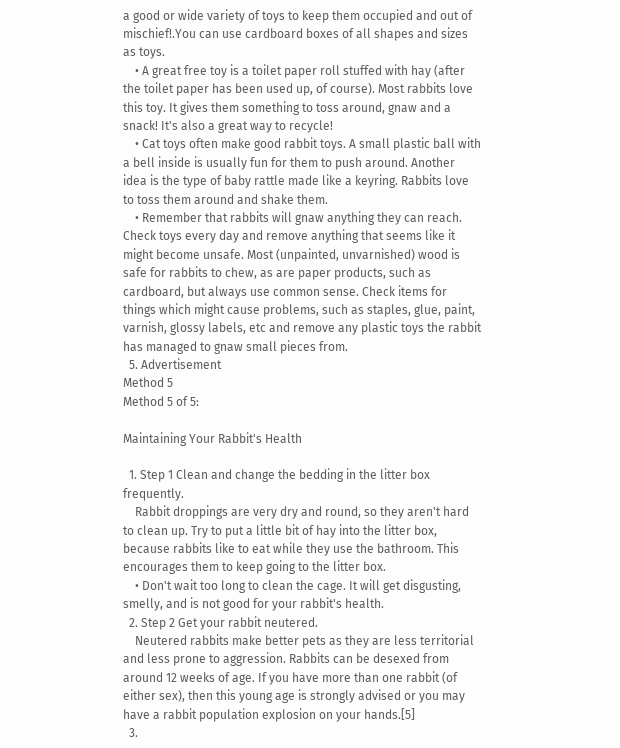a good or wide variety of toys to keep them occupied and out of mischief!.You can use cardboard boxes of all shapes and sizes as toys.
    • A great free toy is a toilet paper roll stuffed with hay (after the toilet paper has been used up, of course). Most rabbits love this toy. It gives them something to toss around, gnaw and a snack! It's also a great way to recycle!
    • Cat toys often make good rabbit toys. A small plastic ball with a bell inside is usually fun for them to push around. Another idea is the type of baby rattle made like a keyring. Rabbits love to toss them around and shake them.
    • Remember that rabbits will gnaw anything they can reach. Check toys every day and remove anything that seems like it might become unsafe. Most (unpainted, unvarnished) wood is safe for rabbits to chew, as are paper products, such as cardboard, but always use common sense. Check items for things which might cause problems, such as staples, glue, paint, varnish, glossy labels, etc and remove any plastic toys the rabbit has managed to gnaw small pieces from.
  5. Advertisement
Method 5
Method 5 of 5:

Maintaining Your Rabbit's Health

  1. Step 1 Clean and change the bedding in the litter box frequently.
    Rabbit droppings are very dry and round, so they aren't hard to clean up. Try to put a little bit of hay into the litter box, because rabbits like to eat while they use the bathroom. This encourages them to keep going to the litter box.
    • Don't wait too long to clean the cage. It will get disgusting, smelly, and is not good for your rabbit's health.
  2. Step 2 Get your rabbit neutered.
    Neutered rabbits make better pets as they are less territorial and less prone to aggression. Rabbits can be desexed from around 12 weeks of age. If you have more than one rabbit (of either sex), then this young age is strongly advised or you may have a rabbit population explosion on your hands.[5]
  3.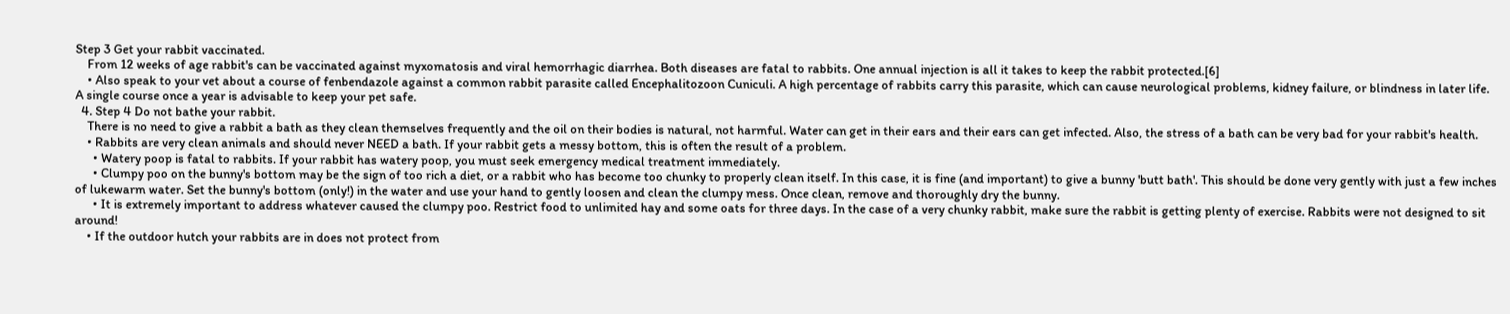Step 3 Get your rabbit vaccinated.
    From 12 weeks of age rabbit's can be vaccinated against myxomatosis and viral hemorrhagic diarrhea. Both diseases are fatal to rabbits. One annual injection is all it takes to keep the rabbit protected.[6]
    • Also speak to your vet about a course of fenbendazole against a common rabbit parasite called Encephalitozoon Cuniculi. A high percentage of rabbits carry this parasite, which can cause neurological problems, kidney failure, or blindness in later life. A single course once a year is advisable to keep your pet safe.
  4. Step 4 Do not bathe your rabbit.
    There is no need to give a rabbit a bath as they clean themselves frequently and the oil on their bodies is natural, not harmful. Water can get in their ears and their ears can get infected. Also, the stress of a bath can be very bad for your rabbit's health.
    • Rabbits are very clean animals and should never NEED a bath. If your rabbit gets a messy bottom, this is often the result of a problem.
      • Watery poop is fatal to rabbits. If your rabbit has watery poop, you must seek emergency medical treatment immediately.
      • Clumpy poo on the bunny's bottom may be the sign of too rich a diet, or a rabbit who has become too chunky to properly clean itself. In this case, it is fine (and important) to give a bunny 'butt bath'. This should be done very gently with just a few inches of lukewarm water. Set the bunny's bottom (only!) in the water and use your hand to gently loosen and clean the clumpy mess. Once clean, remove and thoroughly dry the bunny.
      • It is extremely important to address whatever caused the clumpy poo. Restrict food to unlimited hay and some oats for three days. In the case of a very chunky rabbit, make sure the rabbit is getting plenty of exercise. Rabbits were not designed to sit around!
    • If the outdoor hutch your rabbits are in does not protect from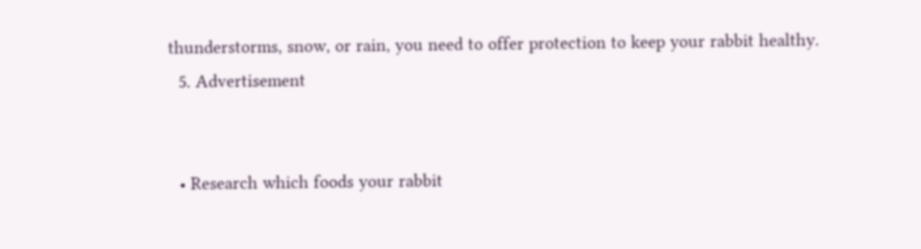thunderstorms, snow, or rain, you need to offer protection to keep your rabbit healthy.
  5. Advertisement


  • Research which foods your rabbit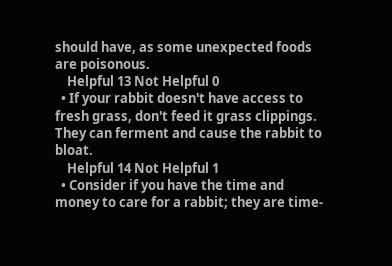should have, as some unexpected foods are poisonous.
    Helpful 13 Not Helpful 0
  • If your rabbit doesn't have access to fresh grass, don't feed it grass clippings. They can ferment and cause the rabbit to bloat.
    Helpful 14 Not Helpful 1
  • Consider if you have the time and money to care for a rabbit; they are time-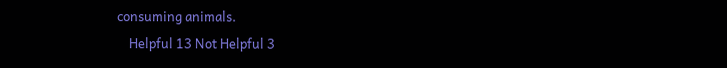consuming animals.
    Helpful 13 Not Helpful 3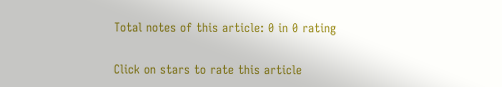Total notes of this article: 0 in 0 rating

Click on stars to rate this article